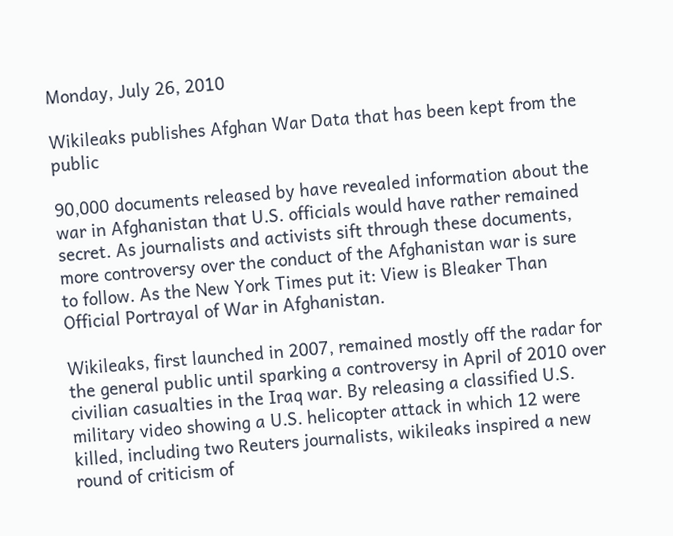Monday, July 26, 2010

Wikileaks publishes Afghan War Data that has been kept from the public

90,000 documents released by have revealed information about the war in Afghanistan that U.S. officials would have rather remained secret. As journalists and activists sift through these documents, more controversy over the conduct of the Afghanistan war is sure to follow. As the New York Times put it: View is Bleaker Than Official Portrayal of War in Afghanistan.

Wikileaks, first launched in 2007, remained mostly off the radar for the general public until sparking a controversy in April of 2010 over civilian casualties in the Iraq war. By releasing a classified U.S. military video showing a U.S. helicopter attack in which 12 were killed, including two Reuters journalists, wikileaks inspired a new round of criticism of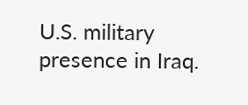U.S. military presence in Iraq.